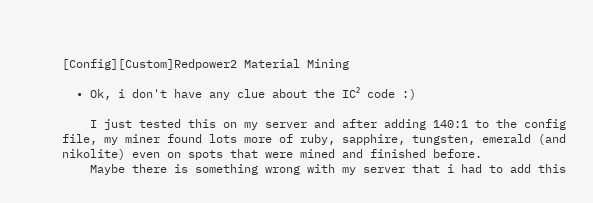[Config][Custom]Redpower2 Material Mining

  • Ok, i don't have any clue about the IC² code :)

    I just tested this on my server and after adding 140:1 to the config file, my miner found lots more of ruby, sapphire, tungsten, emerald (and nikolite) even on spots that were mined and finished before.
    Maybe there is something wrong with my server that i had to add this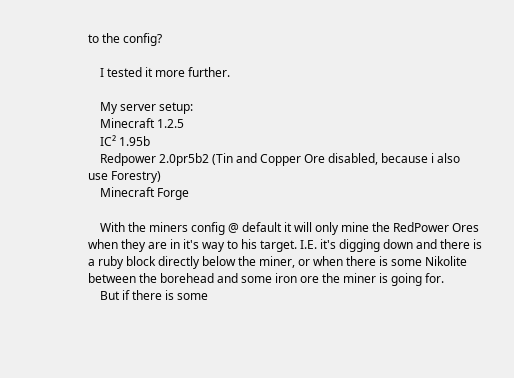to the config?

    I tested it more further.

    My server setup:
    Minecraft 1.2.5
    IC² 1.95b
    Redpower 2.0pr5b2 (Tin and Copper Ore disabled, because i also use Forestry)
    Minecraft Forge

    With the miners config @ default it will only mine the RedPower Ores when they are in it's way to his target. I.E. it's digging down and there is a ruby block directly below the miner, or when there is some Nikolite between the borehead and some iron ore the miner is going for.
    But if there is some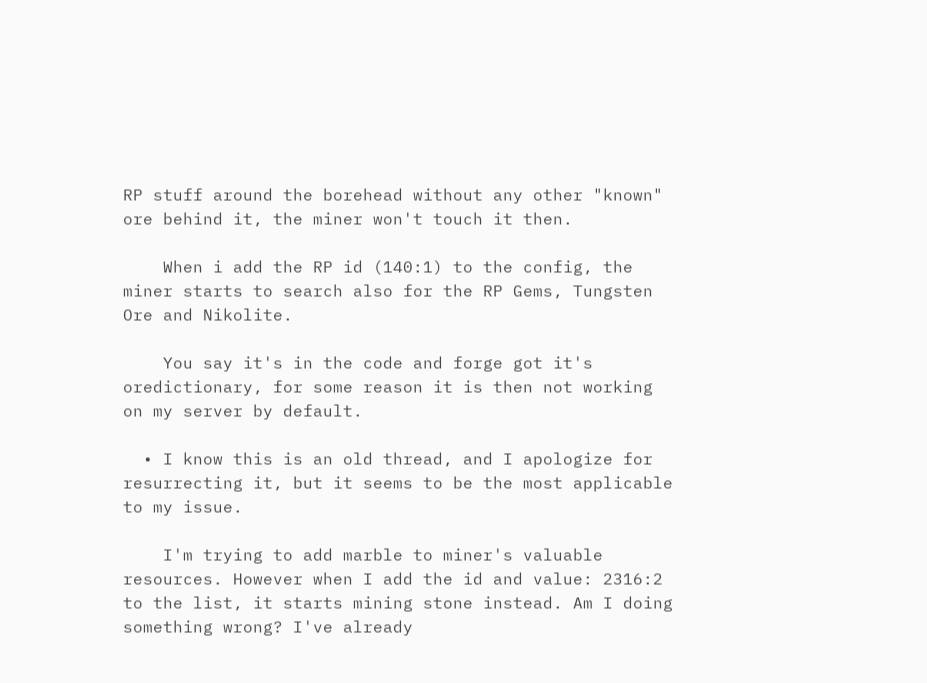RP stuff around the borehead without any other "known" ore behind it, the miner won't touch it then.

    When i add the RP id (140:1) to the config, the miner starts to search also for the RP Gems, Tungsten Ore and Nikolite.

    You say it's in the code and forge got it's oredictionary, for some reason it is then not working on my server by default.

  • I know this is an old thread, and I apologize for resurrecting it, but it seems to be the most applicable to my issue.

    I'm trying to add marble to miner's valuable resources. However when I add the id and value: 2316:2 to the list, it starts mining stone instead. Am I doing something wrong? I've already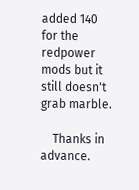added 140 for the redpower mods but it still doesn't grab marble.

    Thanks in advance.